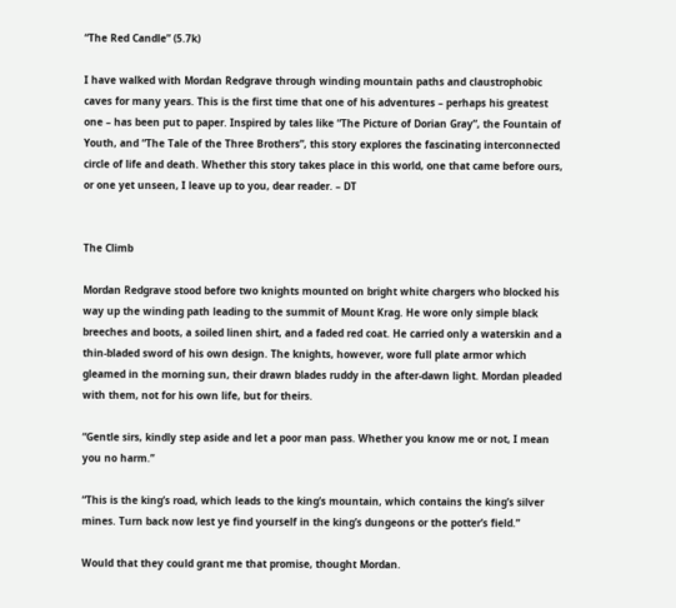“The Red Candle” (5.7k)

I have walked with Mordan Redgrave through winding mountain paths and claustrophobic caves for many years. This is the first time that one of his adventures – perhaps his greatest one – has been put to paper. Inspired by tales like “The Picture of Dorian Gray”, the Fountain of Youth, and “The Tale of the Three Brothers”, this story explores the fascinating interconnected circle of life and death. Whether this story takes place in this world, one that came before ours, or one yet unseen, I leave up to you, dear reader. – DT


The Climb

Mordan Redgrave stood before two knights mounted on bright white chargers who blocked his way up the winding path leading to the summit of Mount Krag. He wore only simple black breeches and boots, a soiled linen shirt, and a faded red coat. He carried only a waterskin and a thin-bladed sword of his own design. The knights, however, wore full plate armor which gleamed in the morning sun, their drawn blades ruddy in the after-dawn light. Mordan pleaded with them, not for his own life, but for theirs.

“Gentle sirs, kindly step aside and let a poor man pass. Whether you know me or not, I mean you no harm.”

“This is the king’s road, which leads to the king’s mountain, which contains the king’s silver mines. Turn back now lest ye find yourself in the king’s dungeons or the potter’s field.”

Would that they could grant me that promise, thought Mordan.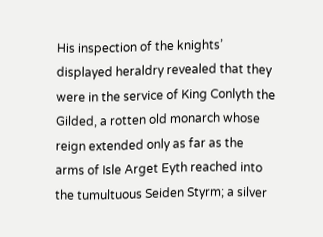His inspection of the knights’ displayed heraldry revealed that they were in the service of King Conlyth the Gilded, a rotten old monarch whose reign extended only as far as the arms of Isle Arget Eyth reached into the tumultuous Seiden Styrm; a silver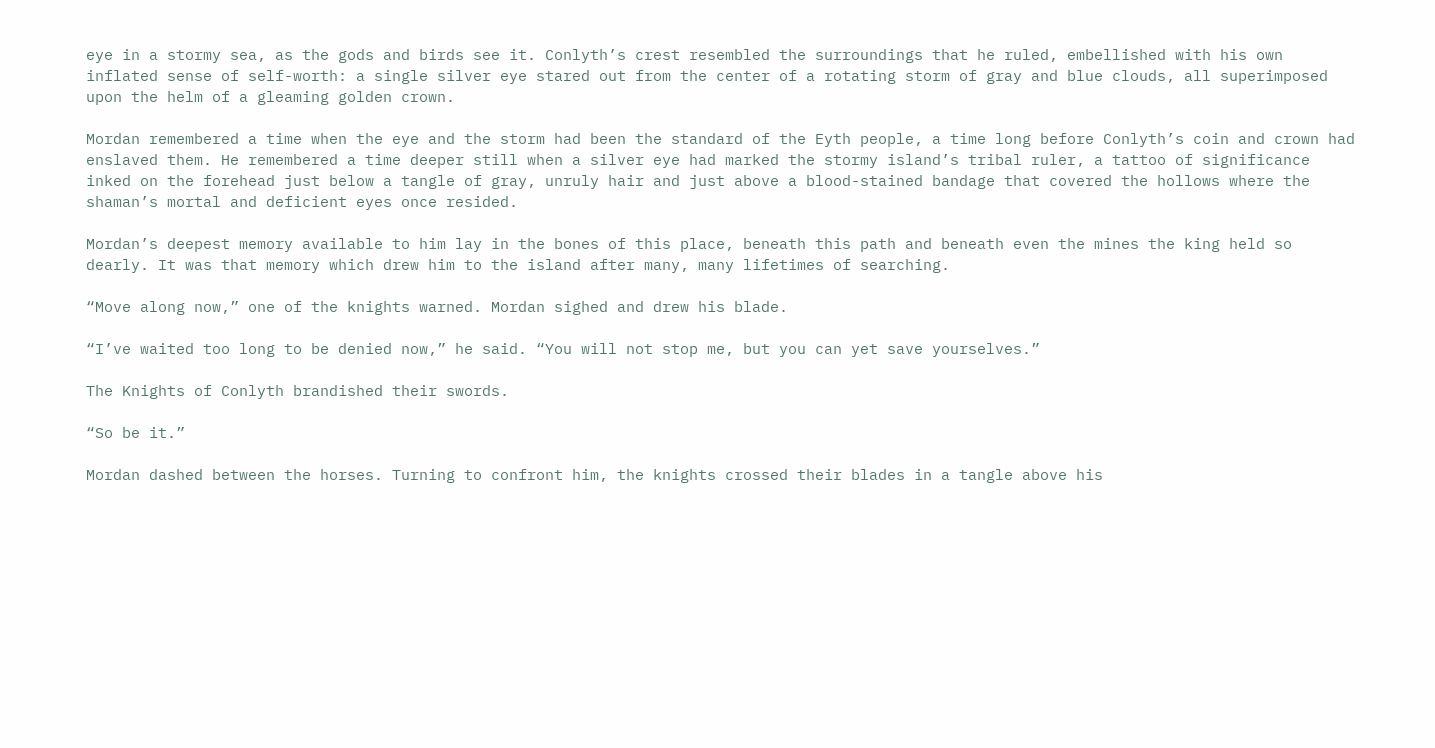eye in a stormy sea, as the gods and birds see it. Conlyth’s crest resembled the surroundings that he ruled, embellished with his own inflated sense of self-worth: a single silver eye stared out from the center of a rotating storm of gray and blue clouds, all superimposed upon the helm of a gleaming golden crown.

Mordan remembered a time when the eye and the storm had been the standard of the Eyth people, a time long before Conlyth’s coin and crown had enslaved them. He remembered a time deeper still when a silver eye had marked the stormy island’s tribal ruler, a tattoo of significance inked on the forehead just below a tangle of gray, unruly hair and just above a blood-stained bandage that covered the hollows where the shaman’s mortal and deficient eyes once resided.

Mordan’s deepest memory available to him lay in the bones of this place, beneath this path and beneath even the mines the king held so dearly. It was that memory which drew him to the island after many, many lifetimes of searching.

“Move along now,” one of the knights warned. Mordan sighed and drew his blade.

“I’ve waited too long to be denied now,” he said. “You will not stop me, but you can yet save yourselves.”

The Knights of Conlyth brandished their swords.

“So be it.”

Mordan dashed between the horses. Turning to confront him, the knights crossed their blades in a tangle above his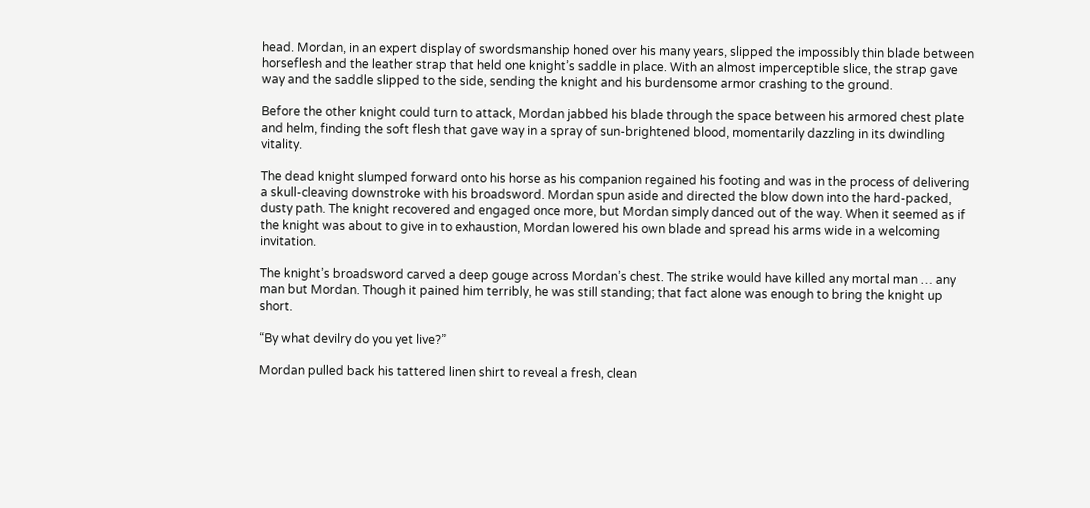head. Mordan, in an expert display of swordsmanship honed over his many years, slipped the impossibly thin blade between horseflesh and the leather strap that held one knight’s saddle in place. With an almost imperceptible slice, the strap gave way and the saddle slipped to the side, sending the knight and his burdensome armor crashing to the ground.

Before the other knight could turn to attack, Mordan jabbed his blade through the space between his armored chest plate and helm, finding the soft flesh that gave way in a spray of sun-brightened blood, momentarily dazzling in its dwindling vitality.

The dead knight slumped forward onto his horse as his companion regained his footing and was in the process of delivering a skull-cleaving downstroke with his broadsword. Mordan spun aside and directed the blow down into the hard-packed, dusty path. The knight recovered and engaged once more, but Mordan simply danced out of the way. When it seemed as if the knight was about to give in to exhaustion, Mordan lowered his own blade and spread his arms wide in a welcoming invitation.

The knight’s broadsword carved a deep gouge across Mordan’s chest. The strike would have killed any mortal man … any man but Mordan. Though it pained him terribly, he was still standing; that fact alone was enough to bring the knight up short.

“By what devilry do you yet live?”

Mordan pulled back his tattered linen shirt to reveal a fresh, clean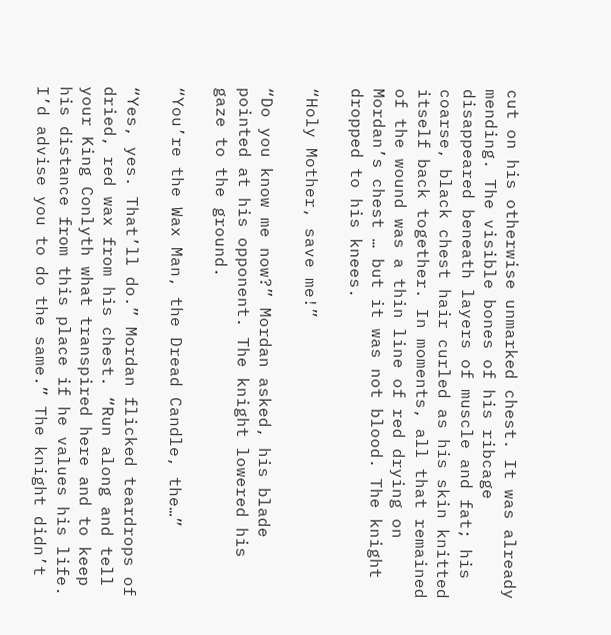cut on his otherwise unmarked chest. It was already mending. The visible bones of his ribcage disappeared beneath layers of muscle and fat; his coarse, black chest hair curled as his skin knitted itself back together. In moments, all that remained of the wound was a thin line of red drying on Mordan’s chest … but it was not blood. The knight dropped to his knees.

“Holy Mother, save me!”

“Do you know me now?” Mordan asked, his blade pointed at his opponent. The knight lowered his gaze to the ground.

“You’re the Wax Man, the Dread Candle, the…”

“Yes, yes. That’ll do.” Mordan flicked teardrops of dried, red wax from his chest. “Run along and tell your King Conlyth what transpired here and to keep his distance from this place if he values his life. I’d advise you to do the same.” The knight didn’t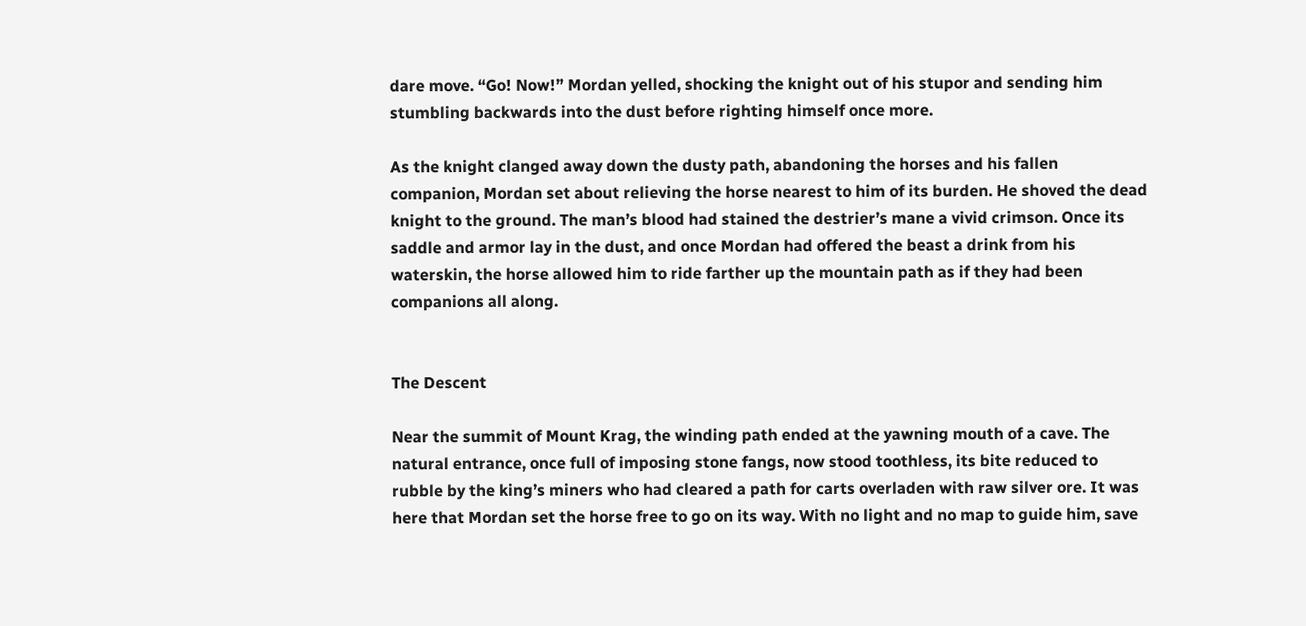dare move. “Go! Now!” Mordan yelled, shocking the knight out of his stupor and sending him stumbling backwards into the dust before righting himself once more.

As the knight clanged away down the dusty path, abandoning the horses and his fallen companion, Mordan set about relieving the horse nearest to him of its burden. He shoved the dead knight to the ground. The man’s blood had stained the destrier’s mane a vivid crimson. Once its saddle and armor lay in the dust, and once Mordan had offered the beast a drink from his waterskin, the horse allowed him to ride farther up the mountain path as if they had been companions all along.


The Descent

Near the summit of Mount Krag, the winding path ended at the yawning mouth of a cave. The natural entrance, once full of imposing stone fangs, now stood toothless, its bite reduced to rubble by the king’s miners who had cleared a path for carts overladen with raw silver ore. It was here that Mordan set the horse free to go on its way. With no light and no map to guide him, save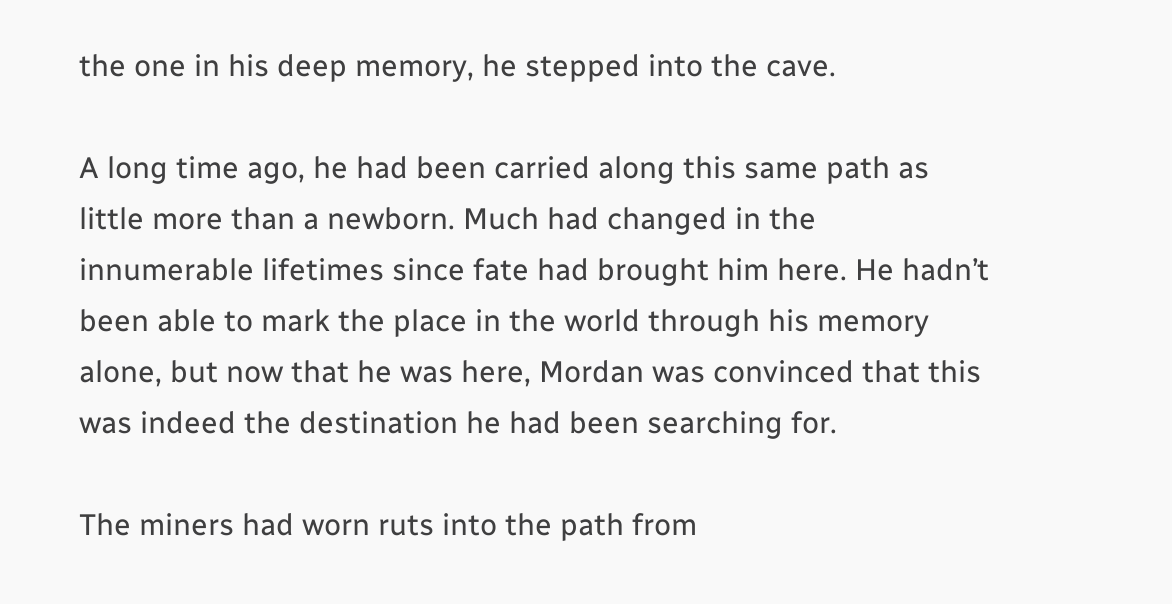the one in his deep memory, he stepped into the cave.

A long time ago, he had been carried along this same path as little more than a newborn. Much had changed in the innumerable lifetimes since fate had brought him here. He hadn’t been able to mark the place in the world through his memory alone, but now that he was here, Mordan was convinced that this was indeed the destination he had been searching for.

The miners had worn ruts into the path from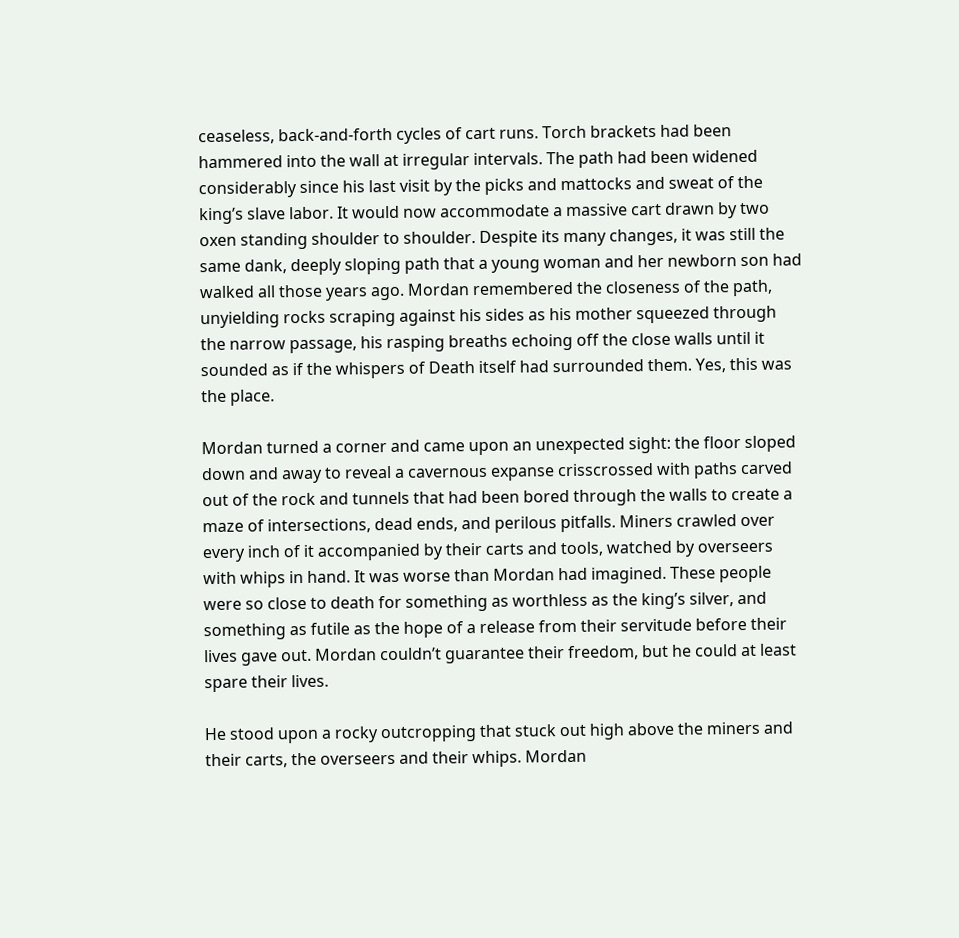ceaseless, back-and-forth cycles of cart runs. Torch brackets had been hammered into the wall at irregular intervals. The path had been widened considerably since his last visit by the picks and mattocks and sweat of the king’s slave labor. It would now accommodate a massive cart drawn by two oxen standing shoulder to shoulder. Despite its many changes, it was still the same dank, deeply sloping path that a young woman and her newborn son had walked all those years ago. Mordan remembered the closeness of the path, unyielding rocks scraping against his sides as his mother squeezed through the narrow passage, his rasping breaths echoing off the close walls until it sounded as if the whispers of Death itself had surrounded them. Yes, this was the place.

Mordan turned a corner and came upon an unexpected sight: the floor sloped down and away to reveal a cavernous expanse crisscrossed with paths carved out of the rock and tunnels that had been bored through the walls to create a maze of intersections, dead ends, and perilous pitfalls. Miners crawled over every inch of it accompanied by their carts and tools, watched by overseers with whips in hand. It was worse than Mordan had imagined. These people were so close to death for something as worthless as the king’s silver, and something as futile as the hope of a release from their servitude before their lives gave out. Mordan couldn’t guarantee their freedom, but he could at least spare their lives.

He stood upon a rocky outcropping that stuck out high above the miners and their carts, the overseers and their whips. Mordan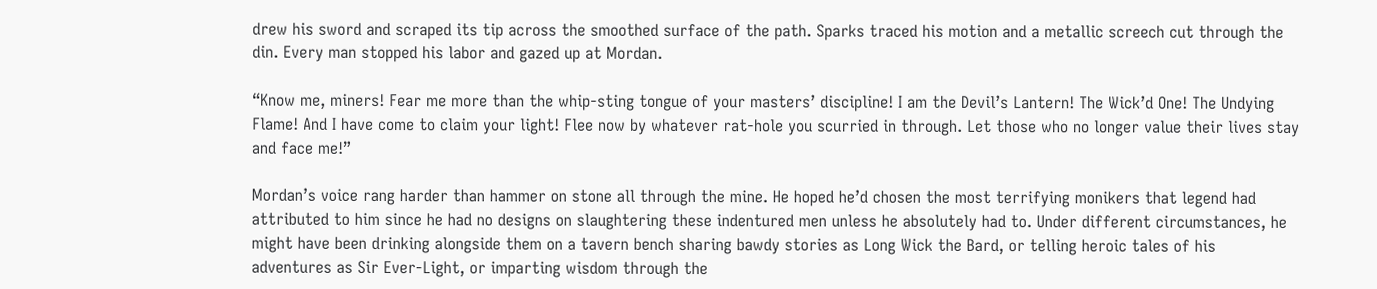drew his sword and scraped its tip across the smoothed surface of the path. Sparks traced his motion and a metallic screech cut through the din. Every man stopped his labor and gazed up at Mordan.

“Know me, miners! Fear me more than the whip-sting tongue of your masters’ discipline! I am the Devil’s Lantern! The Wick’d One! The Undying Flame! And I have come to claim your light! Flee now by whatever rat-hole you scurried in through. Let those who no longer value their lives stay and face me!”

Mordan’s voice rang harder than hammer on stone all through the mine. He hoped he’d chosen the most terrifying monikers that legend had attributed to him since he had no designs on slaughtering these indentured men unless he absolutely had to. Under different circumstances, he might have been drinking alongside them on a tavern bench sharing bawdy stories as Long Wick the Bard, or telling heroic tales of his adventures as Sir Ever-Light, or imparting wisdom through the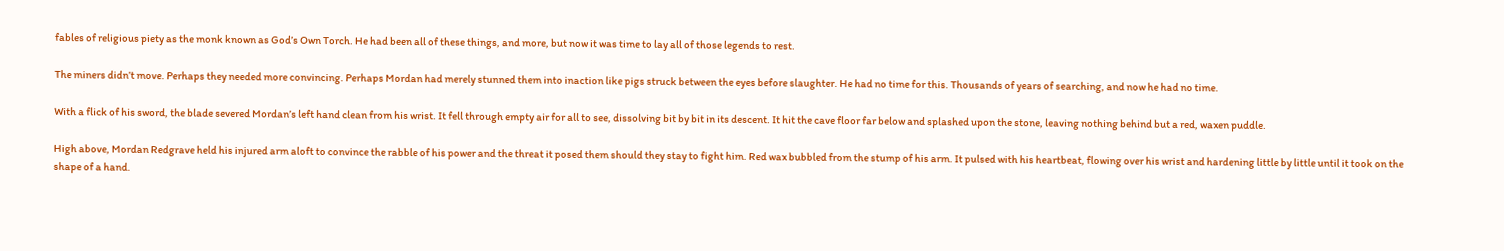fables of religious piety as the monk known as God’s Own Torch. He had been all of these things, and more, but now it was time to lay all of those legends to rest.

The miners didn’t move. Perhaps they needed more convincing. Perhaps Mordan had merely stunned them into inaction like pigs struck between the eyes before slaughter. He had no time for this. Thousands of years of searching, and now he had no time.

With a flick of his sword, the blade severed Mordan’s left hand clean from his wrist. It fell through empty air for all to see, dissolving bit by bit in its descent. It hit the cave floor far below and splashed upon the stone, leaving nothing behind but a red, waxen puddle.

High above, Mordan Redgrave held his injured arm aloft to convince the rabble of his power and the threat it posed them should they stay to fight him. Red wax bubbled from the stump of his arm. It pulsed with his heartbeat, flowing over his wrist and hardening little by little until it took on the shape of a hand.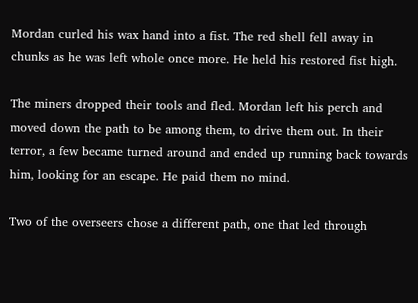Mordan curled his wax hand into a fist. The red shell fell away in chunks as he was left whole once more. He held his restored fist high.

The miners dropped their tools and fled. Mordan left his perch and moved down the path to be among them, to drive them out. In their terror, a few became turned around and ended up running back towards him, looking for an escape. He paid them no mind.

Two of the overseers chose a different path, one that led through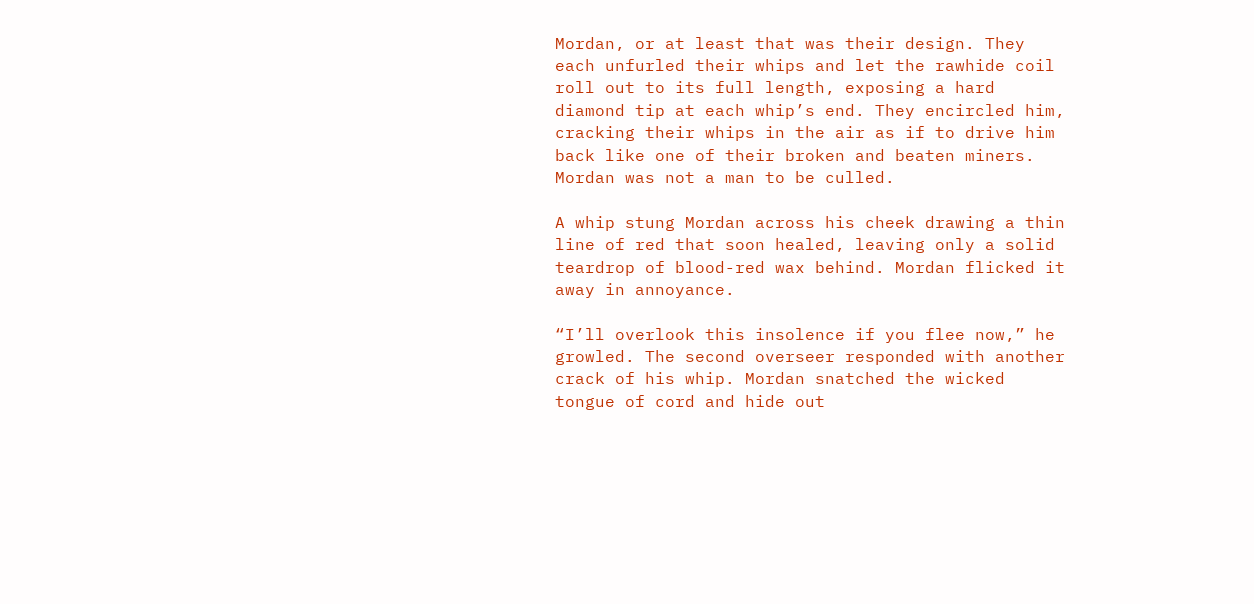Mordan, or at least that was their design. They each unfurled their whips and let the rawhide coil roll out to its full length, exposing a hard diamond tip at each whip’s end. They encircled him, cracking their whips in the air as if to drive him back like one of their broken and beaten miners. Mordan was not a man to be culled.

A whip stung Mordan across his cheek drawing a thin line of red that soon healed, leaving only a solid teardrop of blood-red wax behind. Mordan flicked it away in annoyance.

“I’ll overlook this insolence if you flee now,” he growled. The second overseer responded with another crack of his whip. Mordan snatched the wicked tongue of cord and hide out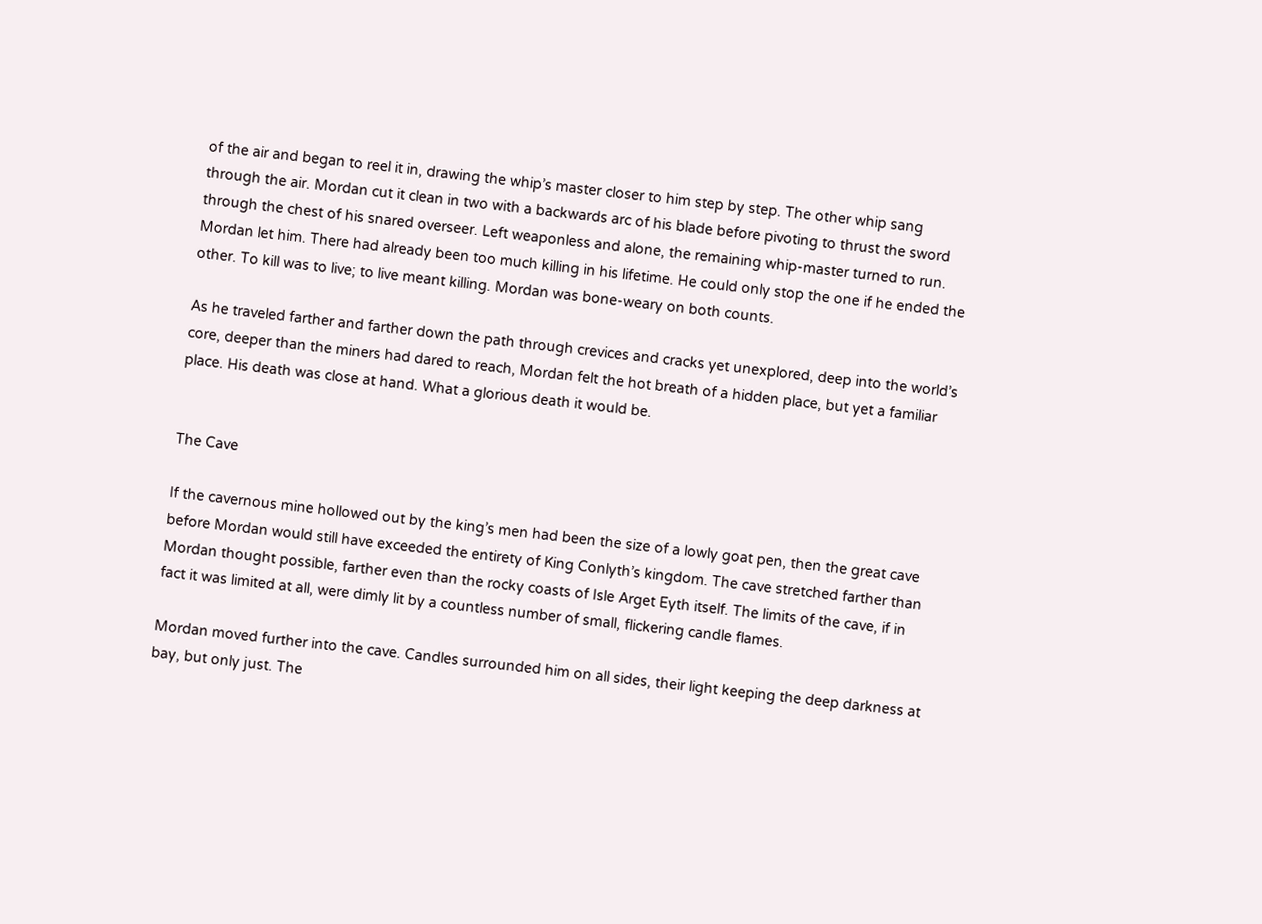of the air and began to reel it in, drawing the whip’s master closer to him step by step. The other whip sang through the air. Mordan cut it clean in two with a backwards arc of his blade before pivoting to thrust the sword through the chest of his snared overseer. Left weaponless and alone, the remaining whip-master turned to run. Mordan let him. There had already been too much killing in his lifetime. He could only stop the one if he ended the other. To kill was to live; to live meant killing. Mordan was bone-weary on both counts.

As he traveled farther and farther down the path through crevices and cracks yet unexplored, deep into the world’s core, deeper than the miners had dared to reach, Mordan felt the hot breath of a hidden place, but yet a familiar place. His death was close at hand. What a glorious death it would be.


The Cave

If the cavernous mine hollowed out by the king’s men had been the size of a lowly goat pen, then the great cave before Mordan would still have exceeded the entirety of King Conlyth’s kingdom. The cave stretched farther than Mordan thought possible, farther even than the rocky coasts of Isle Arget Eyth itself. The limits of the cave, if in fact it was limited at all, were dimly lit by a countless number of small, flickering candle flames.

Mordan moved further into the cave. Candles surrounded him on all sides, their light keeping the deep darkness at bay, but only just. The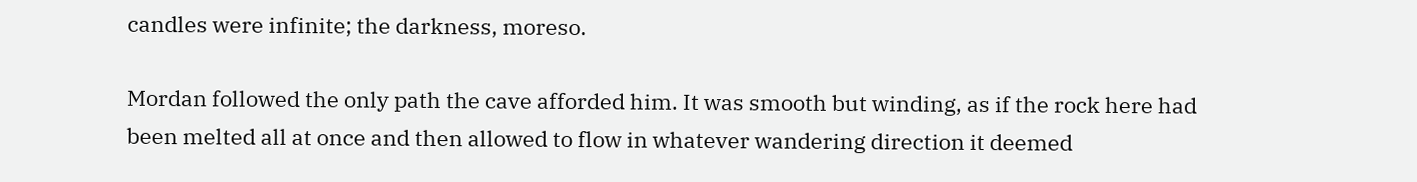candles were infinite; the darkness, moreso.

Mordan followed the only path the cave afforded him. It was smooth but winding, as if the rock here had been melted all at once and then allowed to flow in whatever wandering direction it deemed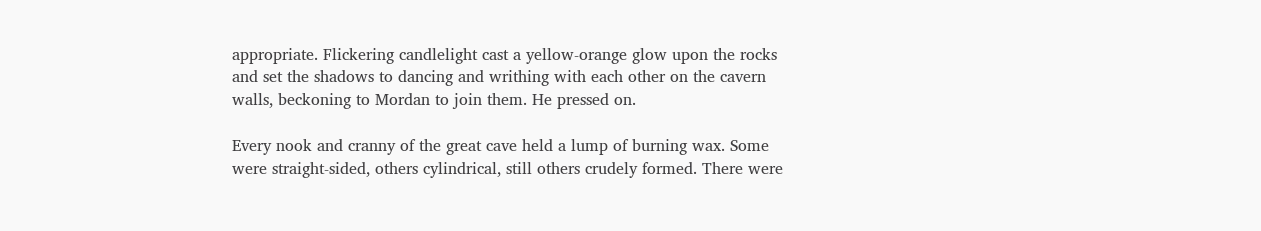appropriate. Flickering candlelight cast a yellow-orange glow upon the rocks and set the shadows to dancing and writhing with each other on the cavern walls, beckoning to Mordan to join them. He pressed on.

Every nook and cranny of the great cave held a lump of burning wax. Some were straight-sided, others cylindrical, still others crudely formed. There were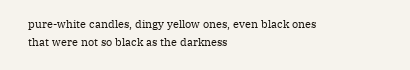pure-white candles, dingy yellow ones, even black ones that were not so black as the darkness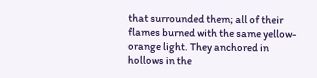that surrounded them; all of their flames burned with the same yellow-orange light. They anchored in hollows in the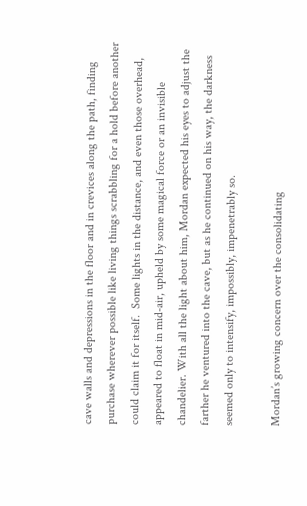cave walls and depressions in the floor and in crevices along the path, finding purchase wherever possible like living things scrabbling for a hold before another could claim it for itself.  Some lights in the distance, and even those overhead, appeared to float in mid-air, upheld by some magical force or an invisible chandelier. With all the light about him, Mordan expected his eyes to adjust the farther he ventured into the cave, but as he continued on his way, the darkness seemed only to intensify, impossibly, impenetrably so.

Mordan’s growing concern over the consolidating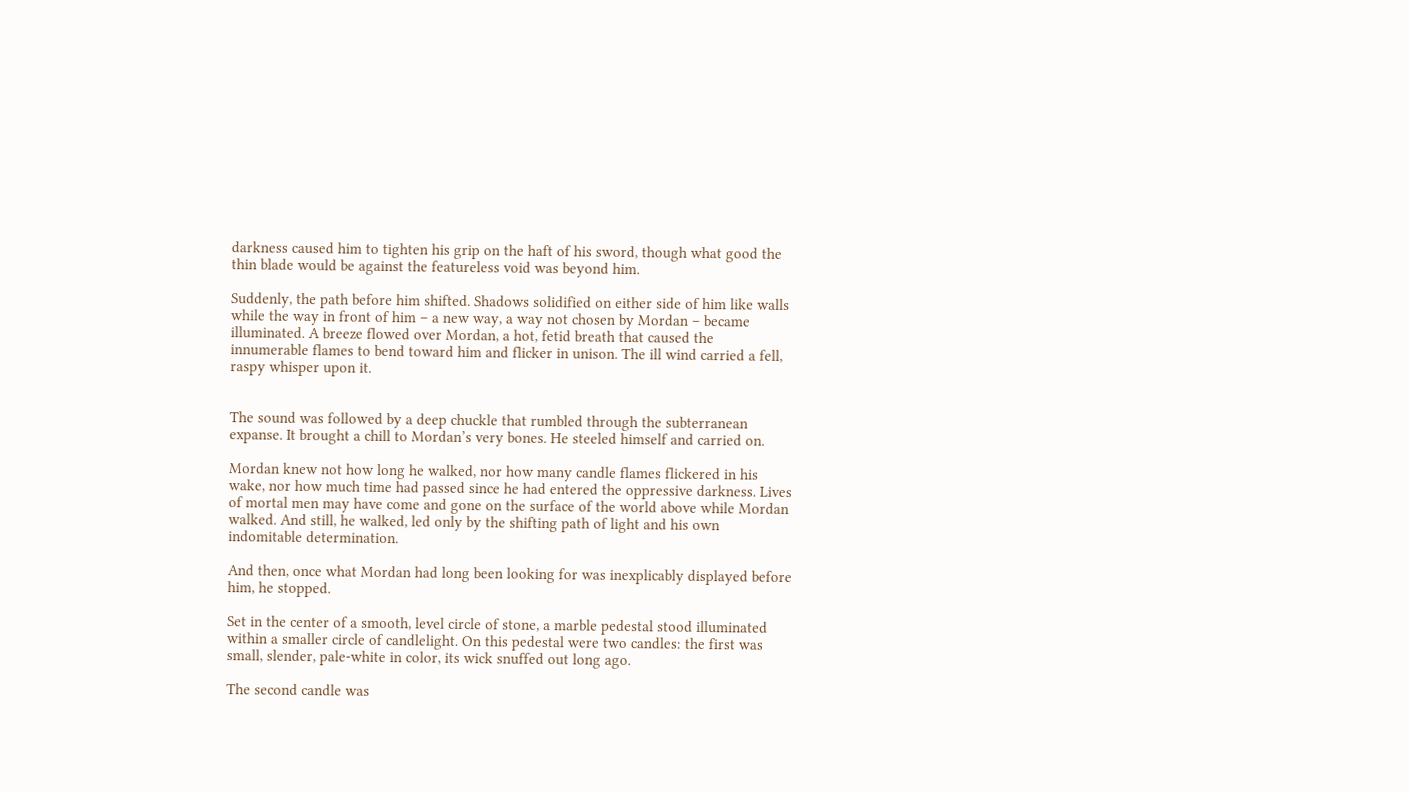darkness caused him to tighten his grip on the haft of his sword, though what good the thin blade would be against the featureless void was beyond him.

Suddenly, the path before him shifted. Shadows solidified on either side of him like walls while the way in front of him – a new way, a way not chosen by Mordan – became illuminated. A breeze flowed over Mordan, a hot, fetid breath that caused the innumerable flames to bend toward him and flicker in unison. The ill wind carried a fell, raspy whisper upon it.


The sound was followed by a deep chuckle that rumbled through the subterranean expanse. It brought a chill to Mordan’s very bones. He steeled himself and carried on.

Mordan knew not how long he walked, nor how many candle flames flickered in his wake, nor how much time had passed since he had entered the oppressive darkness. Lives of mortal men may have come and gone on the surface of the world above while Mordan walked. And still, he walked, led only by the shifting path of light and his own indomitable determination.

And then, once what Mordan had long been looking for was inexplicably displayed before him, he stopped.

Set in the center of a smooth, level circle of stone, a marble pedestal stood illuminated within a smaller circle of candlelight. On this pedestal were two candles: the first was small, slender, pale-white in color, its wick snuffed out long ago.

The second candle was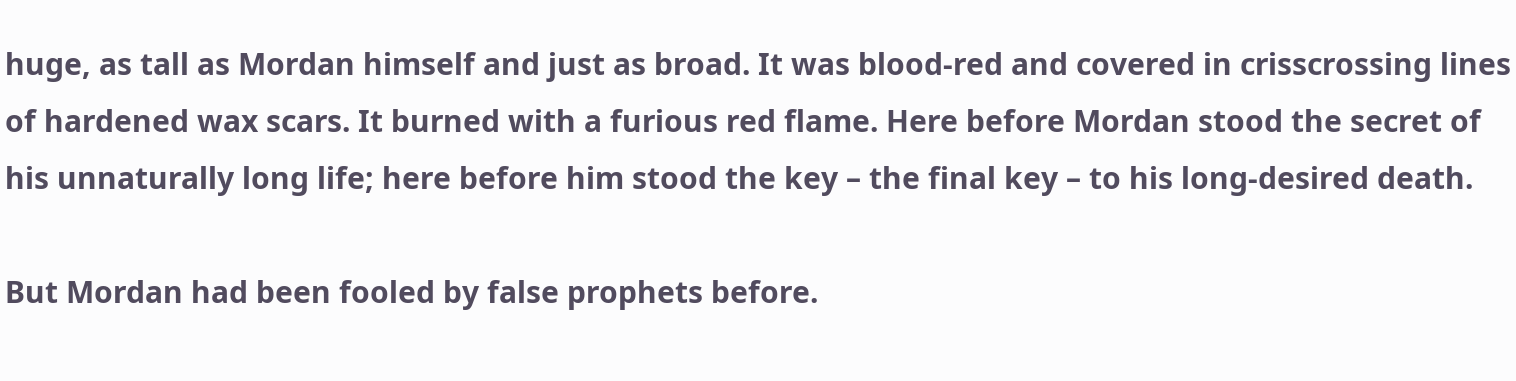huge, as tall as Mordan himself and just as broad. It was blood-red and covered in crisscrossing lines of hardened wax scars. It burned with a furious red flame. Here before Mordan stood the secret of his unnaturally long life; here before him stood the key – the final key – to his long-desired death.

But Mordan had been fooled by false prophets before.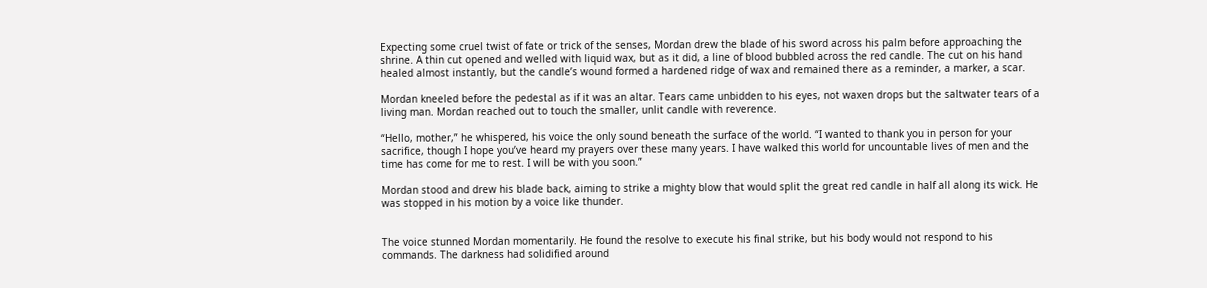Expecting some cruel twist of fate or trick of the senses, Mordan drew the blade of his sword across his palm before approaching the shrine. A thin cut opened and welled with liquid wax, but as it did, a line of blood bubbled across the red candle. The cut on his hand healed almost instantly, but the candle’s wound formed a hardened ridge of wax and remained there as a reminder, a marker, a scar.

Mordan kneeled before the pedestal as if it was an altar. Tears came unbidden to his eyes, not waxen drops but the saltwater tears of a living man. Mordan reached out to touch the smaller, unlit candle with reverence.

“Hello, mother,” he whispered, his voice the only sound beneath the surface of the world. “I wanted to thank you in person for your sacrifice, though I hope you’ve heard my prayers over these many years. I have walked this world for uncountable lives of men and the time has come for me to rest. I will be with you soon.”

Mordan stood and drew his blade back, aiming to strike a mighty blow that would split the great red candle in half all along its wick. He was stopped in his motion by a voice like thunder.


The voice stunned Mordan momentarily. He found the resolve to execute his final strike, but his body would not respond to his commands. The darkness had solidified around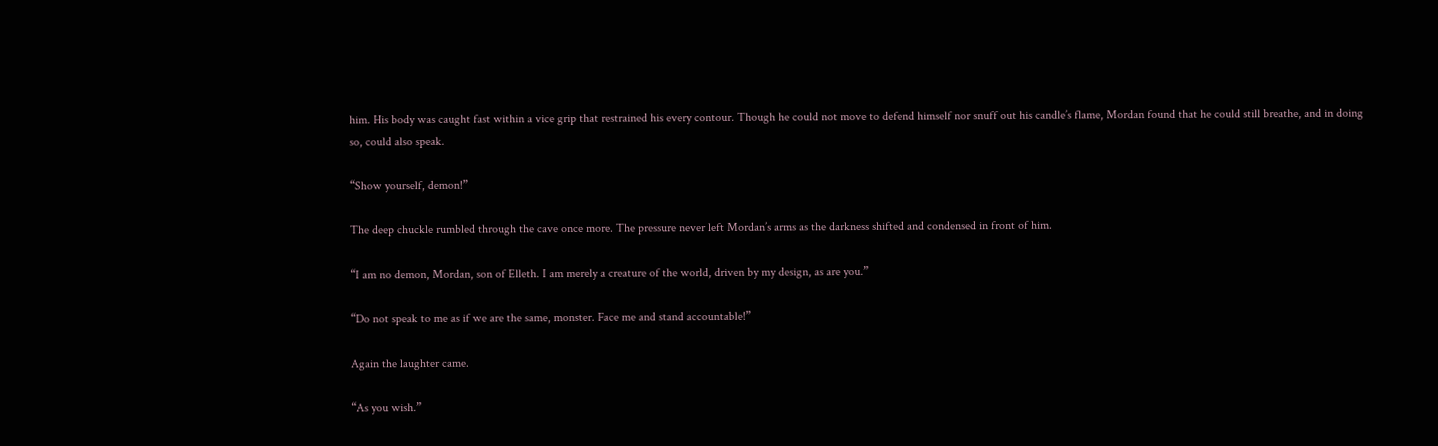him. His body was caught fast within a vice grip that restrained his every contour. Though he could not move to defend himself nor snuff out his candle’s flame, Mordan found that he could still breathe, and in doing so, could also speak.

“Show yourself, demon!”

The deep chuckle rumbled through the cave once more. The pressure never left Mordan’s arms as the darkness shifted and condensed in front of him.

“I am no demon, Mordan, son of Elleth. I am merely a creature of the world, driven by my design, as are you.”

“Do not speak to me as if we are the same, monster. Face me and stand accountable!”

Again the laughter came.

“As you wish.”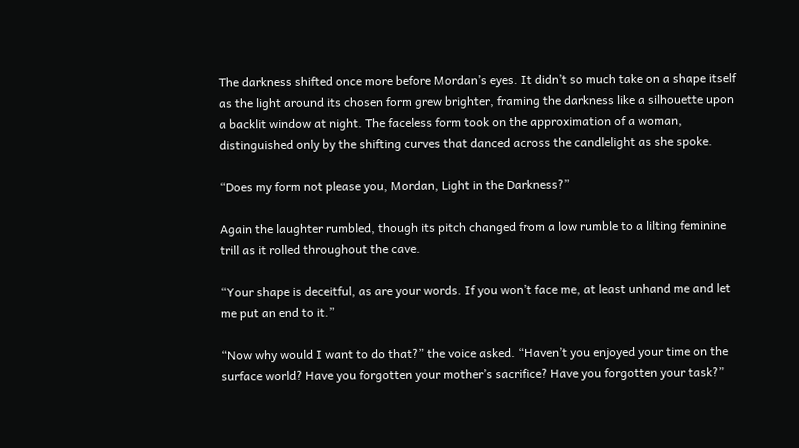The darkness shifted once more before Mordan’s eyes. It didn’t so much take on a shape itself as the light around its chosen form grew brighter, framing the darkness like a silhouette upon a backlit window at night. The faceless form took on the approximation of a woman, distinguished only by the shifting curves that danced across the candlelight as she spoke.

“Does my form not please you, Mordan, Light in the Darkness?”

Again the laughter rumbled, though its pitch changed from a low rumble to a lilting feminine trill as it rolled throughout the cave.

“Your shape is deceitful, as are your words. If you won’t face me, at least unhand me and let me put an end to it.”

“Now why would I want to do that?” the voice asked. “Haven’t you enjoyed your time on the surface world? Have you forgotten your mother’s sacrifice? Have you forgotten your task?”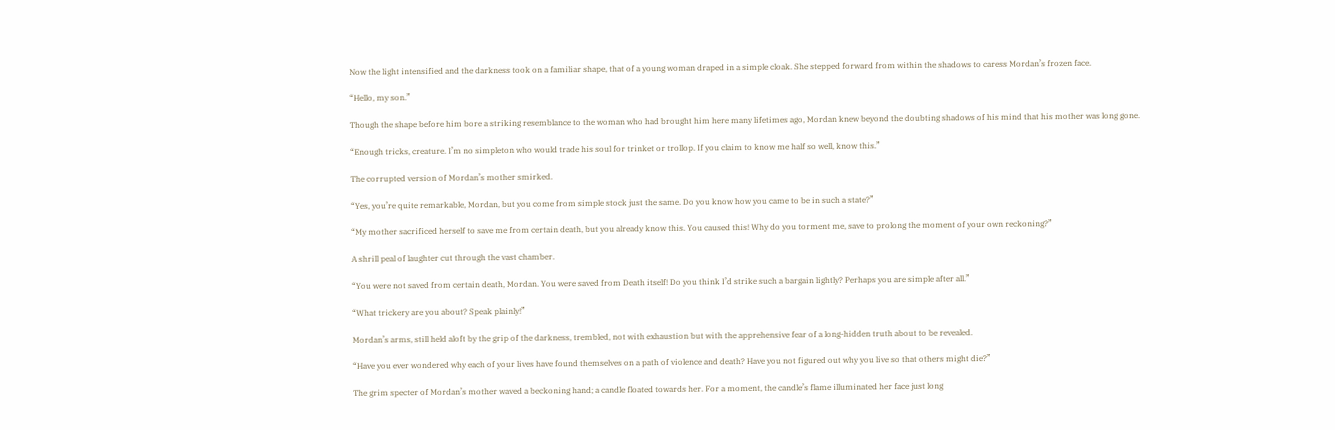Now the light intensified and the darkness took on a familiar shape, that of a young woman draped in a simple cloak. She stepped forward from within the shadows to caress Mordan’s frozen face.

“Hello, my son.”

Though the shape before him bore a striking resemblance to the woman who had brought him here many lifetimes ago, Mordan knew beyond the doubting shadows of his mind that his mother was long gone.

“Enough tricks, creature. I’m no simpleton who would trade his soul for trinket or trollop. If you claim to know me half so well, know this.”

The corrupted version of Mordan’s mother smirked.

“Yes, you’re quite remarkable, Mordan, but you come from simple stock just the same. Do you know how you came to be in such a state?”

“My mother sacrificed herself to save me from certain death, but you already know this. You caused this! Why do you torment me, save to prolong the moment of your own reckoning?”

A shrill peal of laughter cut through the vast chamber.

“You were not saved from certain death, Mordan. You were saved from Death itself! Do you think I’d strike such a bargain lightly? Perhaps you are simple after all.”

“What trickery are you about? Speak plainly!”

Mordan’s arms, still held aloft by the grip of the darkness, trembled, not with exhaustion but with the apprehensive fear of a long-hidden truth about to be revealed.

“Have you ever wondered why each of your lives have found themselves on a path of violence and death? Have you not figured out why you live so that others might die?”

The grim specter of Mordan’s mother waved a beckoning hand; a candle floated towards her. For a moment, the candle’s flame illuminated her face just long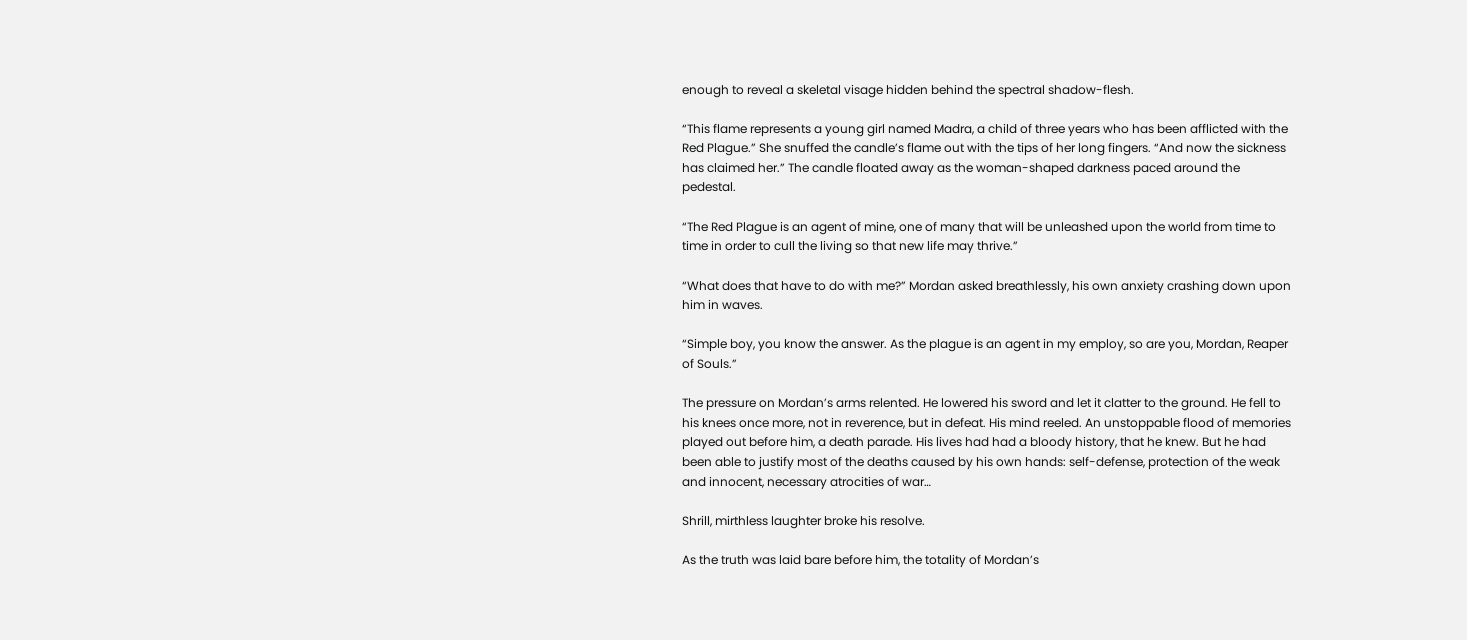enough to reveal a skeletal visage hidden behind the spectral shadow-flesh.

“This flame represents a young girl named Madra, a child of three years who has been afflicted with the Red Plague.” She snuffed the candle’s flame out with the tips of her long fingers. “And now the sickness has claimed her.” The candle floated away as the woman-shaped darkness paced around the pedestal.

“The Red Plague is an agent of mine, one of many that will be unleashed upon the world from time to time in order to cull the living so that new life may thrive.”

“What does that have to do with me?” Mordan asked breathlessly, his own anxiety crashing down upon him in waves.

“Simple boy, you know the answer. As the plague is an agent in my employ, so are you, Mordan, Reaper of Souls.”

The pressure on Mordan’s arms relented. He lowered his sword and let it clatter to the ground. He fell to his knees once more, not in reverence, but in defeat. His mind reeled. An unstoppable flood of memories played out before him, a death parade. His lives had had a bloody history, that he knew. But he had been able to justify most of the deaths caused by his own hands: self-defense, protection of the weak and innocent, necessary atrocities of war…

Shrill, mirthless laughter broke his resolve.

As the truth was laid bare before him, the totality of Mordan’s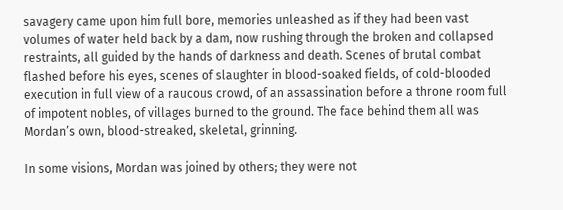savagery came upon him full bore, memories unleashed as if they had been vast volumes of water held back by a dam, now rushing through the broken and collapsed restraints, all guided by the hands of darkness and death. Scenes of brutal combat flashed before his eyes, scenes of slaughter in blood-soaked fields, of cold-blooded execution in full view of a raucous crowd, of an assassination before a throne room full of impotent nobles, of villages burned to the ground. The face behind them all was Mordan’s own, blood-streaked, skeletal, grinning.

In some visions, Mordan was joined by others; they were not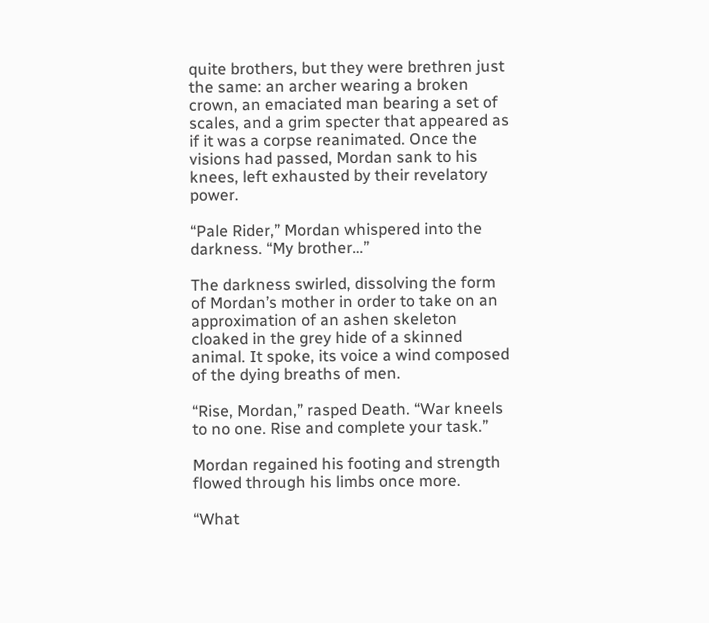quite brothers, but they were brethren just the same: an archer wearing a broken crown, an emaciated man bearing a set of scales, and a grim specter that appeared as if it was a corpse reanimated. Once the visions had passed, Mordan sank to his knees, left exhausted by their revelatory power.

“Pale Rider,” Mordan whispered into the darkness. “My brother…”

The darkness swirled, dissolving the form of Mordan’s mother in order to take on an approximation of an ashen skeleton cloaked in the grey hide of a skinned animal. It spoke, its voice a wind composed of the dying breaths of men.

“Rise, Mordan,” rasped Death. “War kneels to no one. Rise and complete your task.”

Mordan regained his footing and strength flowed through his limbs once more.

“What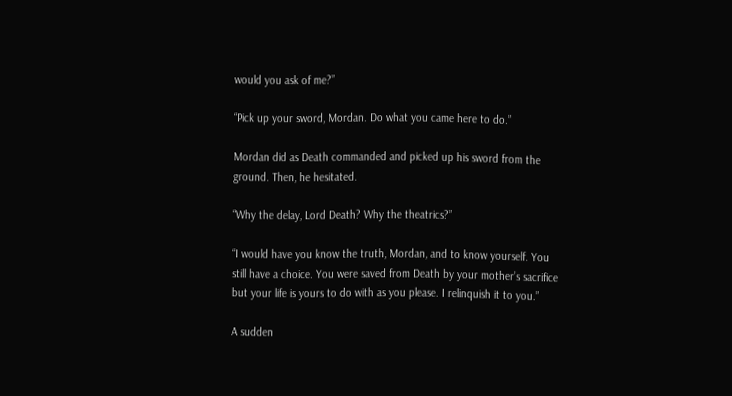would you ask of me?”

“Pick up your sword, Mordan. Do what you came here to do.”

Mordan did as Death commanded and picked up his sword from the ground. Then, he hesitated.

“Why the delay, Lord Death? Why the theatrics?”

“I would have you know the truth, Mordan, and to know yourself. You still have a choice. You were saved from Death by your mother’s sacrifice but your life is yours to do with as you please. I relinquish it to you.”

A sudden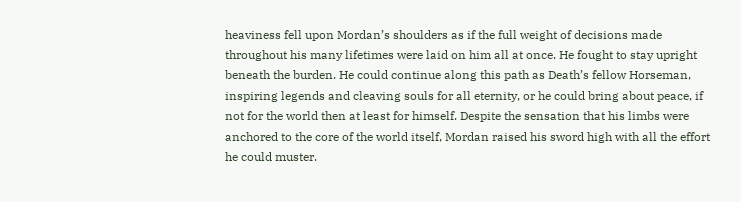heaviness fell upon Mordan’s shoulders as if the full weight of decisions made throughout his many lifetimes were laid on him all at once. He fought to stay upright beneath the burden. He could continue along this path as Death’s fellow Horseman, inspiring legends and cleaving souls for all eternity, or he could bring about peace, if not for the world then at least for himself. Despite the sensation that his limbs were anchored to the core of the world itself, Mordan raised his sword high with all the effort he could muster.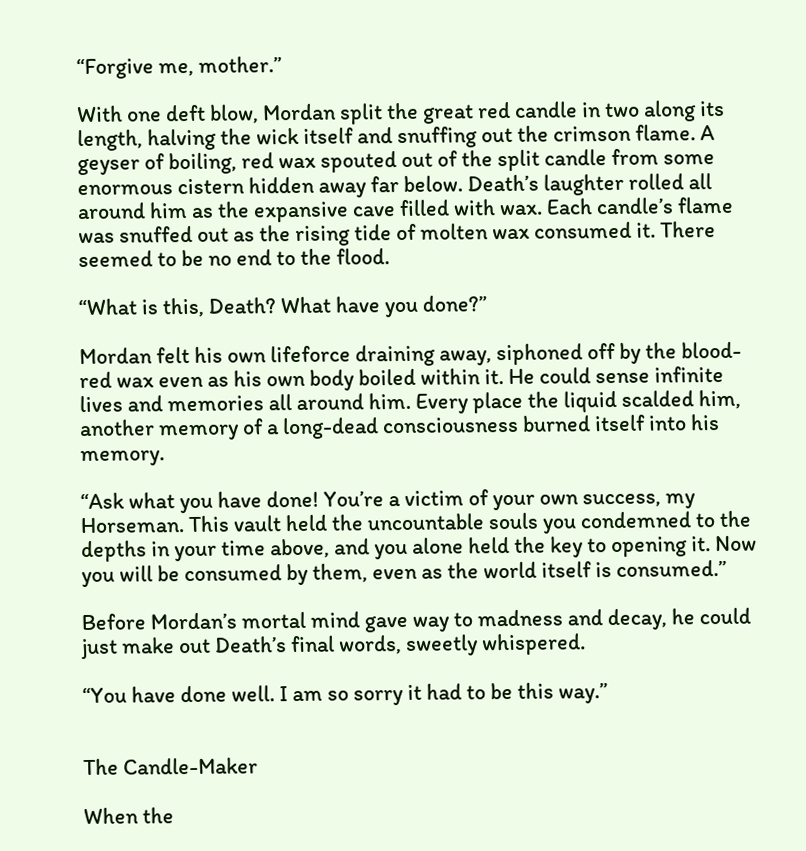“Forgive me, mother.”

With one deft blow, Mordan split the great red candle in two along its length, halving the wick itself and snuffing out the crimson flame. A geyser of boiling, red wax spouted out of the split candle from some enormous cistern hidden away far below. Death’s laughter rolled all around him as the expansive cave filled with wax. Each candle’s flame was snuffed out as the rising tide of molten wax consumed it. There seemed to be no end to the flood.

“What is this, Death? What have you done?”

Mordan felt his own lifeforce draining away, siphoned off by the blood-red wax even as his own body boiled within it. He could sense infinite lives and memories all around him. Every place the liquid scalded him, another memory of a long-dead consciousness burned itself into his memory.

“Ask what you have done! You’re a victim of your own success, my Horseman. This vault held the uncountable souls you condemned to the depths in your time above, and you alone held the key to opening it. Now you will be consumed by them, even as the world itself is consumed.”

Before Mordan’s mortal mind gave way to madness and decay, he could just make out Death’s final words, sweetly whispered.

“You have done well. I am so sorry it had to be this way.”


The Candle-Maker

When the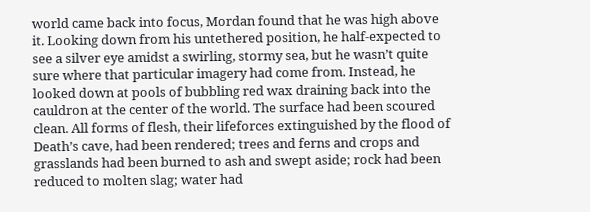world came back into focus, Mordan found that he was high above it. Looking down from his untethered position, he half-expected to see a silver eye amidst a swirling, stormy sea, but he wasn’t quite sure where that particular imagery had come from. Instead, he looked down at pools of bubbling red wax draining back into the cauldron at the center of the world. The surface had been scoured clean. All forms of flesh, their lifeforces extinguished by the flood of Death’s cave, had been rendered; trees and ferns and crops and grasslands had been burned to ash and swept aside; rock had been reduced to molten slag; water had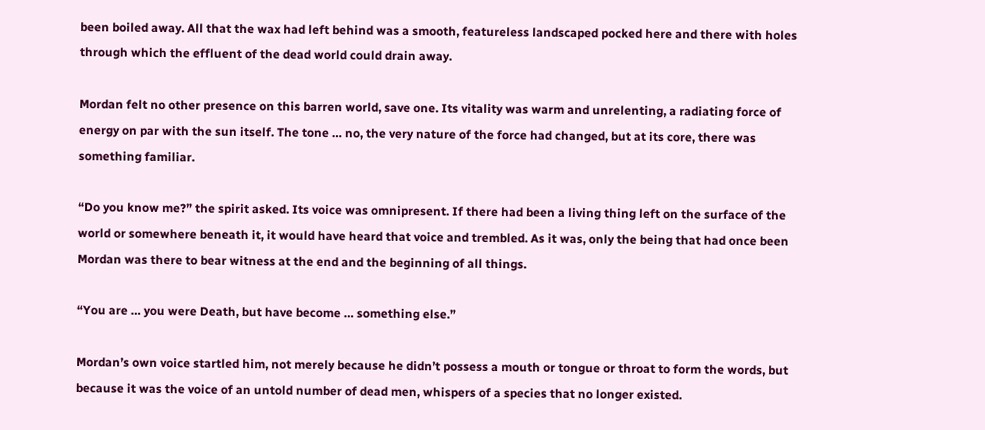been boiled away. All that the wax had left behind was a smooth, featureless landscaped pocked here and there with holes through which the effluent of the dead world could drain away.

Mordan felt no other presence on this barren world, save one. Its vitality was warm and unrelenting, a radiating force of energy on par with the sun itself. The tone … no, the very nature of the force had changed, but at its core, there was something familiar.

“Do you know me?” the spirit asked. Its voice was omnipresent. If there had been a living thing left on the surface of the world or somewhere beneath it, it would have heard that voice and trembled. As it was, only the being that had once been Mordan was there to bear witness at the end and the beginning of all things.

“You are … you were Death, but have become … something else.”

Mordan’s own voice startled him, not merely because he didn’t possess a mouth or tongue or throat to form the words, but because it was the voice of an untold number of dead men, whispers of a species that no longer existed.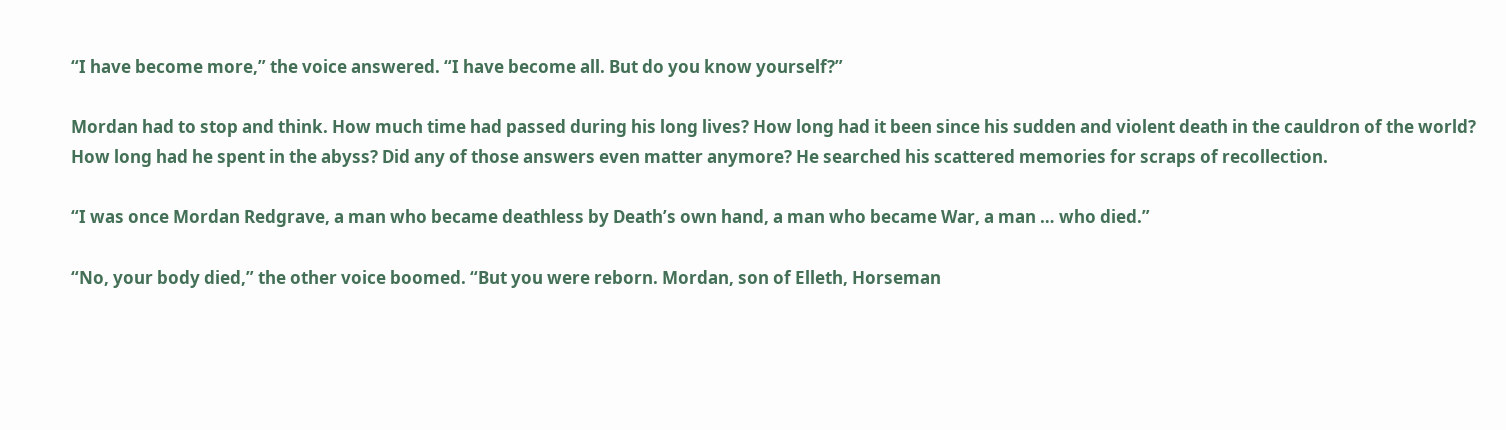“I have become more,” the voice answered. “I have become all. But do you know yourself?”

Mordan had to stop and think. How much time had passed during his long lives? How long had it been since his sudden and violent death in the cauldron of the world? How long had he spent in the abyss? Did any of those answers even matter anymore? He searched his scattered memories for scraps of recollection.

“I was once Mordan Redgrave, a man who became deathless by Death’s own hand, a man who became War, a man … who died.”

“No, your body died,” the other voice boomed. “But you were reborn. Mordan, son of Elleth, Horseman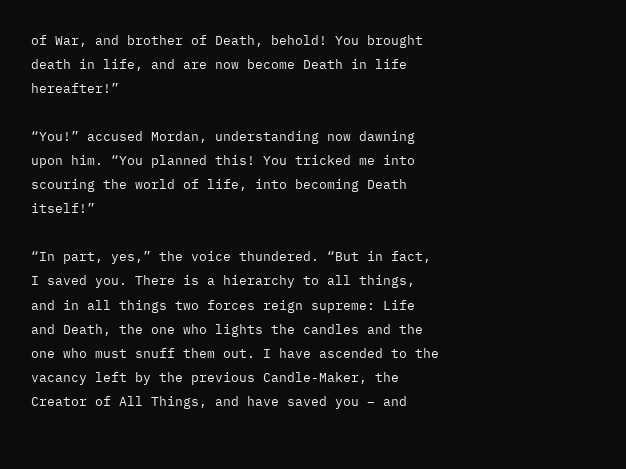of War, and brother of Death, behold! You brought death in life, and are now become Death in life hereafter!”

“You!” accused Mordan, understanding now dawning upon him. “You planned this! You tricked me into scouring the world of life, into becoming Death itself!”

“In part, yes,” the voice thundered. “But in fact, I saved you. There is a hierarchy to all things, and in all things two forces reign supreme: Life and Death, the one who lights the candles and the one who must snuff them out. I have ascended to the vacancy left by the previous Candle-Maker, the Creator of All Things, and have saved you – and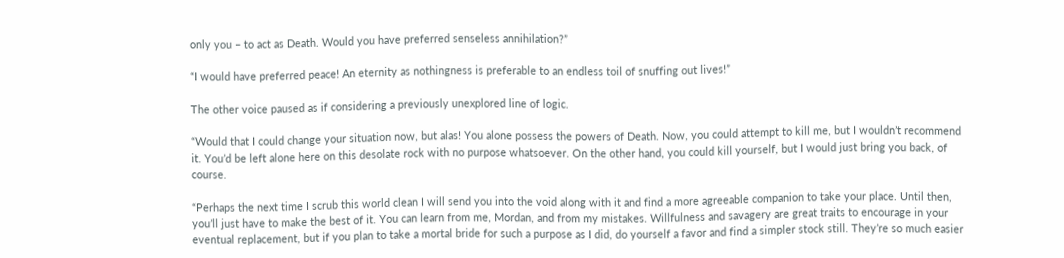only you – to act as Death. Would you have preferred senseless annihilation?”

“I would have preferred peace! An eternity as nothingness is preferable to an endless toil of snuffing out lives!”

The other voice paused as if considering a previously unexplored line of logic.

“Would that I could change your situation now, but alas! You alone possess the powers of Death. Now, you could attempt to kill me, but I wouldn’t recommend it. You’d be left alone here on this desolate rock with no purpose whatsoever. On the other hand, you could kill yourself, but I would just bring you back, of course.

“Perhaps the next time I scrub this world clean I will send you into the void along with it and find a more agreeable companion to take your place. Until then, you’ll just have to make the best of it. You can learn from me, Mordan, and from my mistakes. Willfulness and savagery are great traits to encourage in your eventual replacement, but if you plan to take a mortal bride for such a purpose as I did, do yourself a favor and find a simpler stock still. They’re so much easier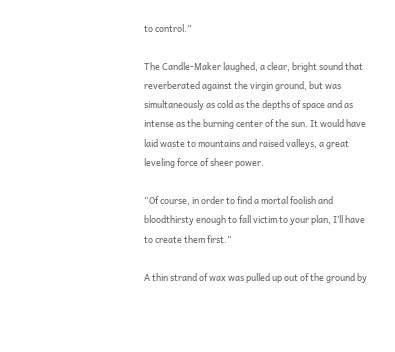to control.”

The Candle-Maker laughed, a clear, bright sound that reverberated against the virgin ground, but was simultaneously as cold as the depths of space and as intense as the burning center of the sun. It would have laid waste to mountains and raised valleys, a great leveling force of sheer power.

“Of course, in order to find a mortal foolish and bloodthirsty enough to fall victim to your plan, I’ll have to create them first.”

A thin strand of wax was pulled up out of the ground by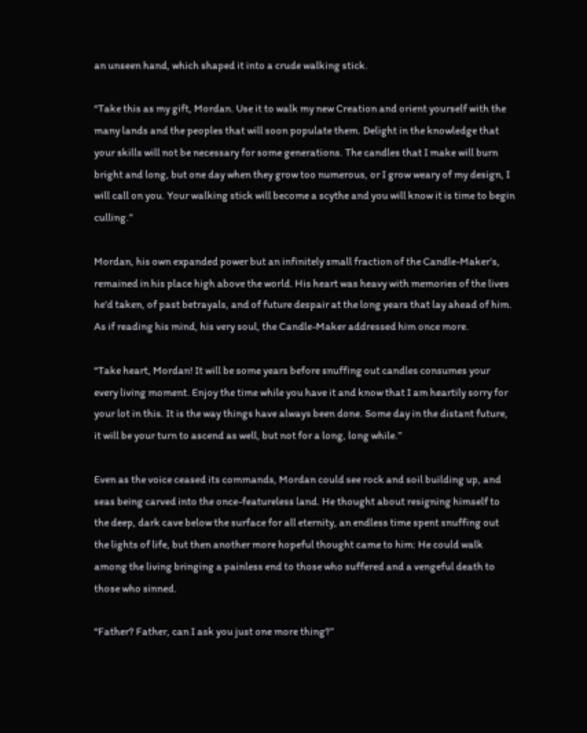an unseen hand, which shaped it into a crude walking stick.

“Take this as my gift, Mordan. Use it to walk my new Creation and orient yourself with the many lands and the peoples that will soon populate them. Delight in the knowledge that your skills will not be necessary for some generations. The candles that I make will burn bright and long, but one day when they grow too numerous, or I grow weary of my design, I will call on you. Your walking stick will become a scythe and you will know it is time to begin culling.”

Mordan, his own expanded power but an infinitely small fraction of the Candle-Maker’s, remained in his place high above the world. His heart was heavy with memories of the lives he’d taken, of past betrayals, and of future despair at the long years that lay ahead of him. As if reading his mind, his very soul, the Candle-Maker addressed him once more.

“Take heart, Mordan! It will be some years before snuffing out candles consumes your every living moment. Enjoy the time while you have it and know that I am heartily sorry for your lot in this. It is the way things have always been done. Some day in the distant future, it will be your turn to ascend as well, but not for a long, long while.”

Even as the voice ceased its commands, Mordan could see rock and soil building up, and seas being carved into the once-featureless land. He thought about resigning himself to the deep, dark cave below the surface for all eternity, an endless time spent snuffing out the lights of life, but then another more hopeful thought came to him: He could walk among the living bringing a painless end to those who suffered and a vengeful death to those who sinned.

“Father? Father, can I ask you just one more thing?”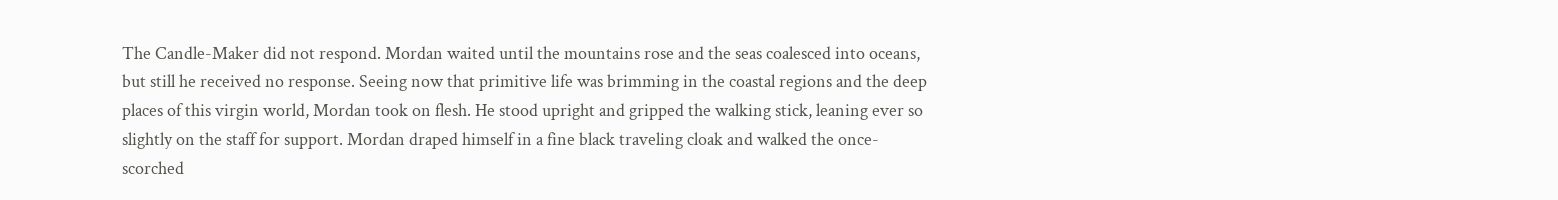The Candle-Maker did not respond. Mordan waited until the mountains rose and the seas coalesced into oceans, but still he received no response. Seeing now that primitive life was brimming in the coastal regions and the deep places of this virgin world, Mordan took on flesh. He stood upright and gripped the walking stick, leaning ever so slightly on the staff for support. Mordan draped himself in a fine black traveling cloak and walked the once-scorched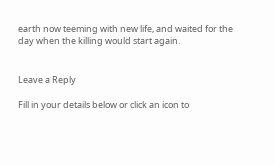earth now teeming with new life, and waited for the day when the killing would start again.


Leave a Reply

Fill in your details below or click an icon to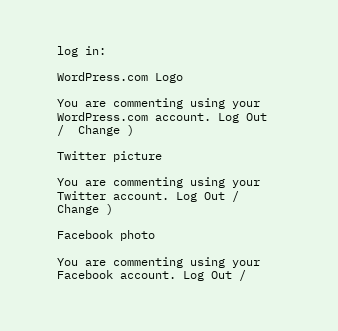log in:

WordPress.com Logo

You are commenting using your WordPress.com account. Log Out /  Change )

Twitter picture

You are commenting using your Twitter account. Log Out /  Change )

Facebook photo

You are commenting using your Facebook account. Log Out /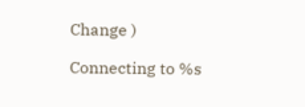Change )

Connecting to %s